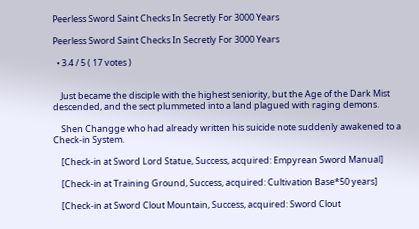Peerless Sword Saint Checks In Secretly For 3000 Years

Peerless Sword Saint Checks In Secretly For 3000 Years

  • 3.4 / 5 ( 17 votes )


    Just became the disciple with the highest seniority, but the Age of the Dark Mist descended, and the sect plummeted into a land plagued with raging demons.

    Shen Changge who had already written his suicide note suddenly awakened to a Check-in System.

    [Check-in at Sword Lord Statue, Success, acquired: Empyrean Sword Manual]

    [Check-in at Training Ground, Success, acquired: Cultivation Base*50 years]

    [Check-in at Sword Clout Mountain, Success, acquired: Sword Clout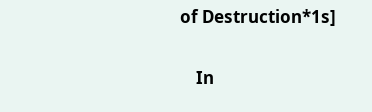of Destruction*1s]

    In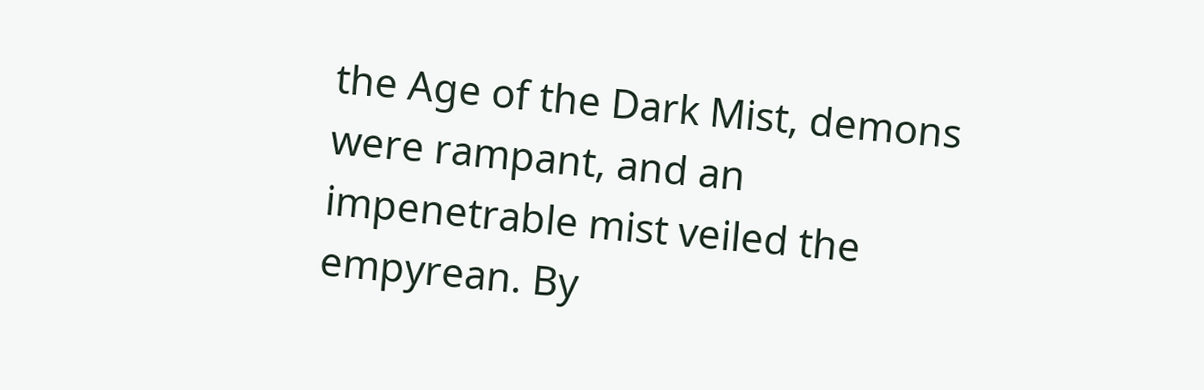the Age of the Dark Mist, demons were rampant, and an impenetrable mist veiled the empyrean. By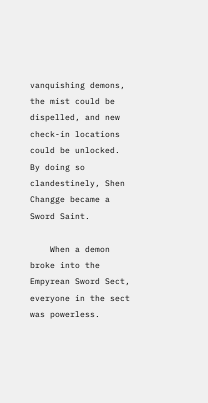vanquishing demons, the mist could be dispelled, and new check-in locations could be unlocked. By doing so clandestinely, Shen Changge became a Sword Saint.

    When a demon broke into the Empyrean Sword Sect, everyone in the sect was powerless.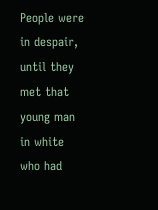People were in despair, until they met that young man in white who had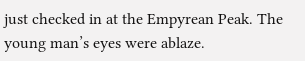just checked in at the Empyrean Peak. The young man’s eyes were ablaze.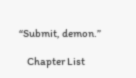“Submit, demon.”

    Chapter List